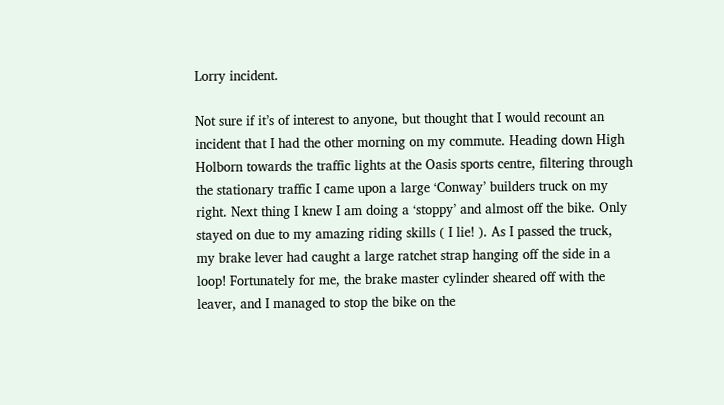Lorry incident.

Not sure if it’s of interest to anyone, but thought that I would recount an incident that I had the other morning on my commute. Heading down High Holborn towards the traffic lights at the Oasis sports centre, filtering through the stationary traffic I came upon a large ‘Conway’ builders truck on my right. Next thing I knew I am doing a ‘stoppy’ and almost off the bike. Only stayed on due to my amazing riding skills ( I lie! ). As I passed the truck, my brake lever had caught a large ratchet strap hanging off the side in a loop! Fortunately for me, the brake master cylinder sheared off with the leaver, and I managed to stop the bike on the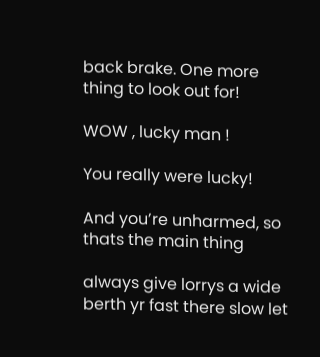back brake. One more thing to look out for!

WOW , lucky man !

You really were lucky!

And you’re unharmed, so thats the main thing

always give lorrys a wide berth yr fast there slow let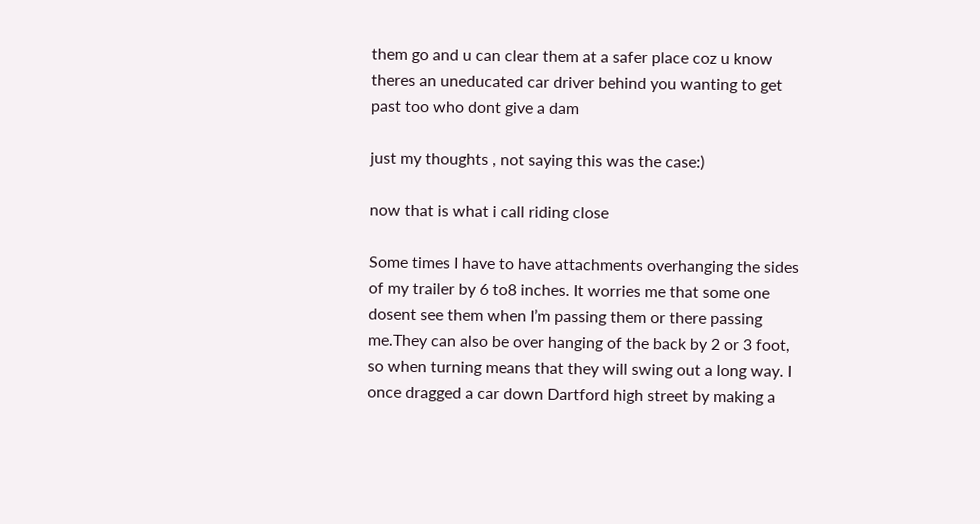them go and u can clear them at a safer place coz u know theres an uneducated car driver behind you wanting to get past too who dont give a dam

just my thoughts , not saying this was the case:)

now that is what i call riding close

Some times I have to have attachments overhanging the sides of my trailer by 6 to8 inches. It worries me that some one dosent see them when I’m passing them or there passing me.They can also be over hanging of the back by 2 or 3 foot, so when turning means that they will swing out a long way. I once dragged a car down Dartford high street by making a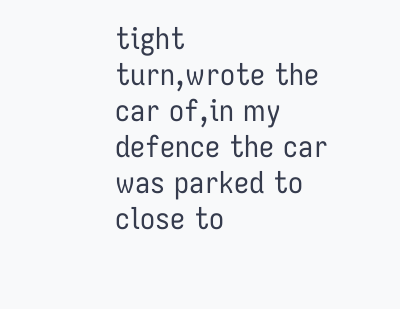tight turn,wrote the car of,in my defence the car was parked to close to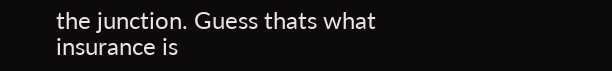the junction. Guess thats what insurance is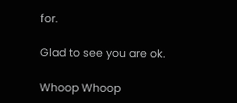for.

Glad to see you are ok.

Whoop Whoop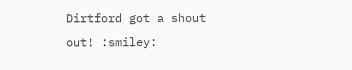Dirtford got a shout out! :smiley: